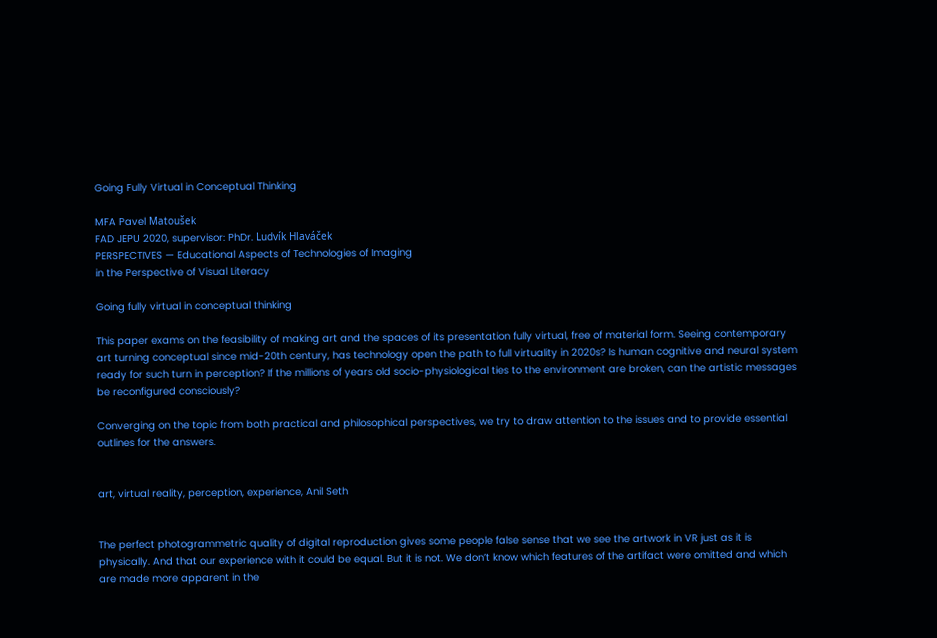Going Fully Virtual in Conceptual Thinking

MFA Pavel Matoušek
FAD JEPU 2020, supervisor: PhDr. Ludvík Hlaváček
PERSPECTIVES — Educational Aspects of Technologies of Imaging
in the Perspective of Visual Literacy

Going fully virtual in conceptual thinking

This paper exams on the feasibility of making art and the spaces of its presentation fully virtual, free of material form. Seeing contemporary art turning conceptual since mid-20th century, has technology open the path to full virtuality in 2020s? Is human cognitive and neural system ready for such turn in perception? If the millions of years old socio-physiological ties to the environment are broken, can the artistic messages be reconfigured consciously?

Converging on the topic from both practical and philosophical perspectives, we try to draw attention to the issues and to provide essential outlines for the answers.


art, virtual reality, perception, experience, Anil Seth


The perfect photogrammetric quality of digital reproduction gives some people false sense that we see the artwork in VR just as it is physically. And that our experience with it could be equal. But it is not. We don’t know which features of the artifact were omitted and which are made more apparent in the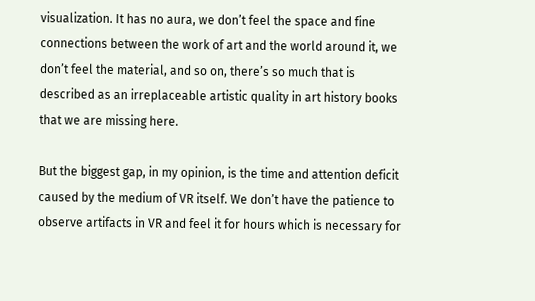visualization. It has no aura, we don’t feel the space and fine connections between the work of art and the world around it, we don’t feel the material, and so on, there’s so much that is described as an irreplaceable artistic quality in art history books that we are missing here.

But the biggest gap, in my opinion, is the time and attention deficit caused by the medium of VR itself. We don’t have the patience to observe artifacts in VR and feel it for hours which is necessary for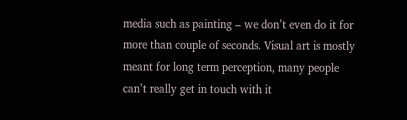media such as painting – we don’t even do it for more than couple of seconds. Visual art is mostly meant for long term perception, many people can’t really get in touch with it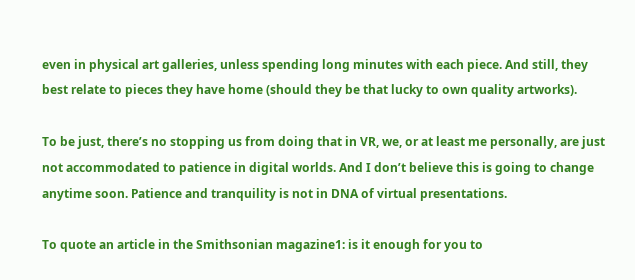even in physical art galleries, unless spending long minutes with each piece. And still, they best relate to pieces they have home (should they be that lucky to own quality artworks).

To be just, there’s no stopping us from doing that in VR, we, or at least me personally, are just not accommodated to patience in digital worlds. And I don’t believe this is going to change anytime soon. Patience and tranquility is not in DNA of virtual presentations.

To quote an article in the Smithsonian magazine1: is it enough for you to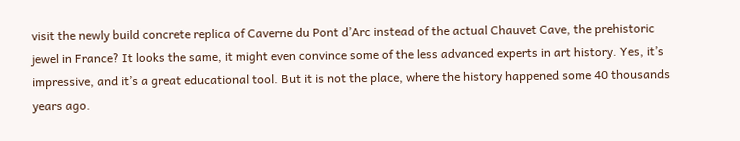visit the newly build concrete replica of Caverne du Pont d’Arc instead of the actual Chauvet Cave, the prehistoric jewel in France? It looks the same, it might even convince some of the less advanced experts in art history. Yes, it’s impressive, and it’s a great educational tool. But it is not the place, where the history happened some 40 thousands years ago.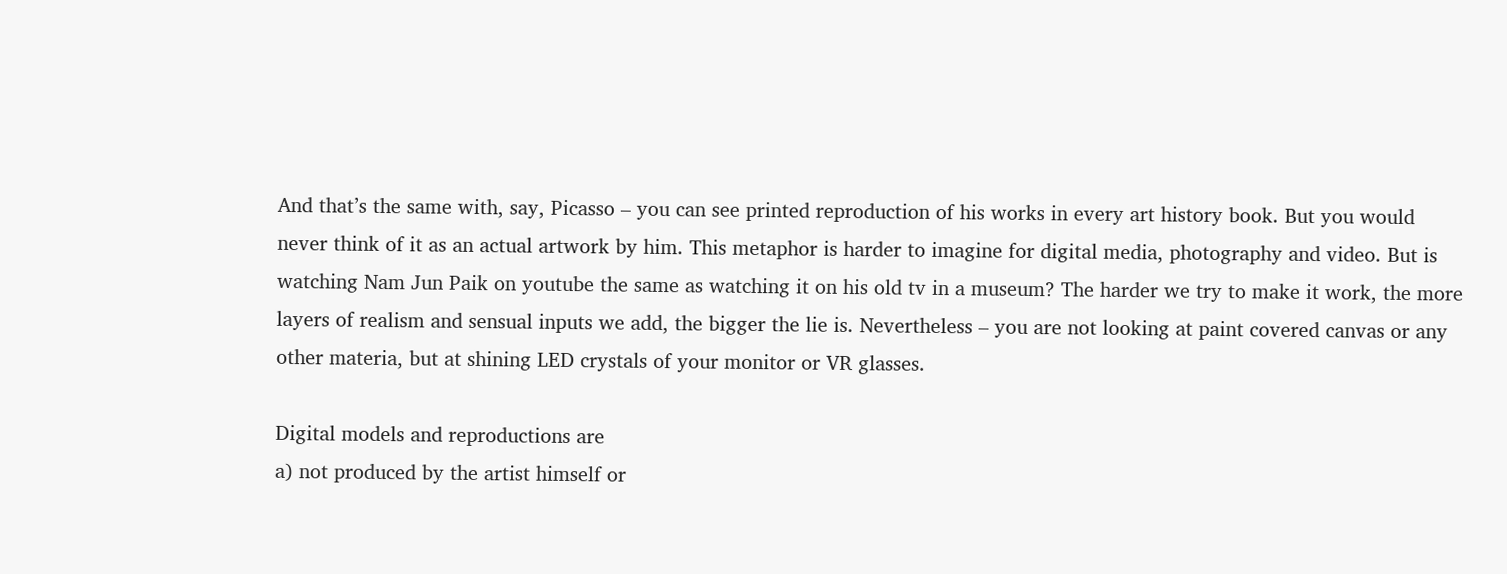And that’s the same with, say, Picasso – you can see printed reproduction of his works in every art history book. But you would never think of it as an actual artwork by him. This metaphor is harder to imagine for digital media, photography and video. But is watching Nam Jun Paik on youtube the same as watching it on his old tv in a museum? The harder we try to make it work, the more layers of realism and sensual inputs we add, the bigger the lie is. Nevertheless – you are not looking at paint covered canvas or any other materia, but at shining LED crystals of your monitor or VR glasses.

Digital models and reproductions are
a) not produced by the artist himself or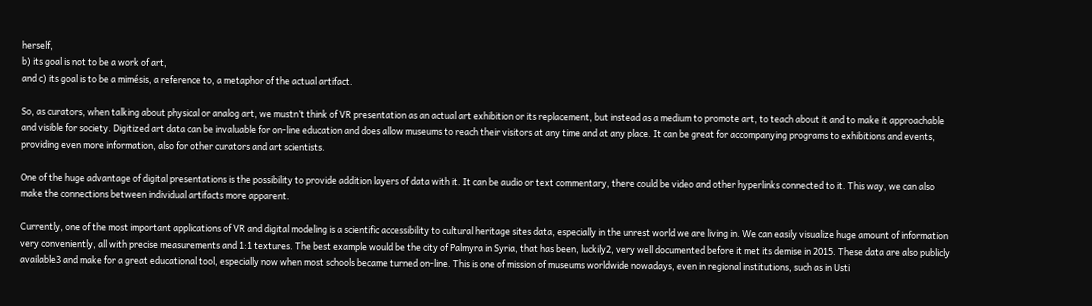herself,
b) its goal is not to be a work of art,
and c) its goal is to be a mimésis, a reference to, a metaphor of the actual artifact.

So, as curators, when talking about physical or analog art, we mustn’t think of VR presentation as an actual art exhibition or its replacement, but instead as a medium to promote art, to teach about it and to make it approachable and visible for society. Digitized art data can be invaluable for on-line education and does allow museums to reach their visitors at any time and at any place. It can be great for accompanying programs to exhibitions and events, providing even more information, also for other curators and art scientists.

One of the huge advantage of digital presentations is the possibility to provide addition layers of data with it. It can be audio or text commentary, there could be video and other hyperlinks connected to it. This way, we can also make the connections between individual artifacts more apparent.

Currently, one of the most important applications of VR and digital modeling is a scientific accessibility to cultural heritage sites data, especially in the unrest world we are living in. We can easily visualize huge amount of information very conveniently, all with precise measurements and 1:1 textures. The best example would be the city of Palmyra in Syria, that has been, luckily2, very well documented before it met its demise in 2015. These data are also publicly available3 and make for a great educational tool, especially now when most schools became turned on-line. This is one of mission of museums worldwide nowadays, even in regional institutions, such as in Usti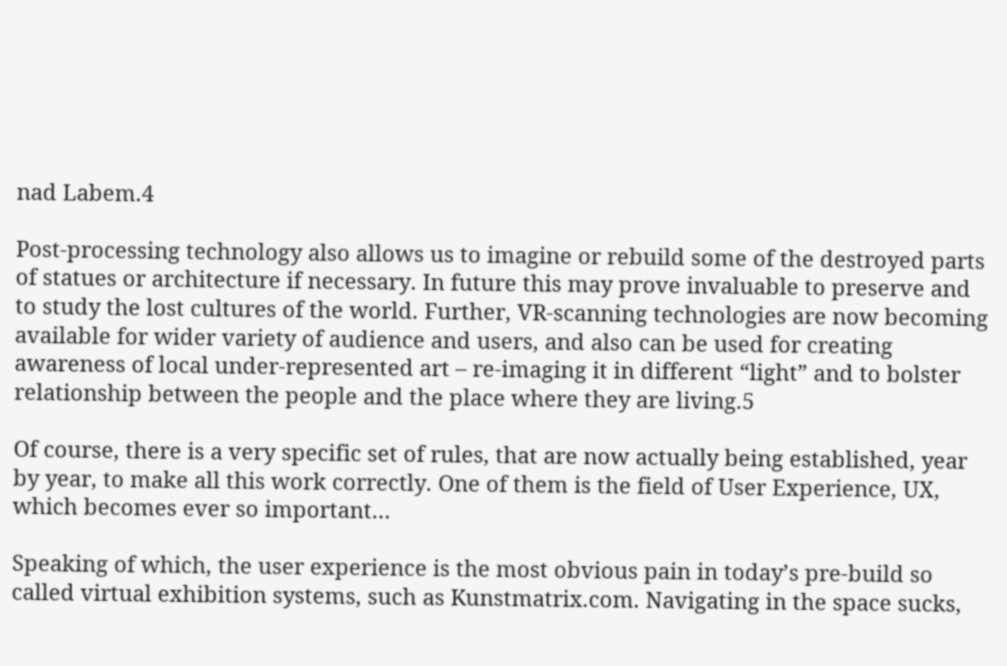nad Labem.4

Post-processing technology also allows us to imagine or rebuild some of the destroyed parts of statues or architecture if necessary. In future this may prove invaluable to preserve and to study the lost cultures of the world. Further, VR-scanning technologies are now becoming available for wider variety of audience and users, and also can be used for creating awareness of local under-represented art – re-imaging it in different “light” and to bolster relationship between the people and the place where they are living.5

Of course, there is a very specific set of rules, that are now actually being established, year by year, to make all this work correctly. One of them is the field of User Experience, UX, which becomes ever so important…

Speaking of which, the user experience is the most obvious pain in today’s pre-build so called virtual exhibition systems, such as Kunstmatrix.com. Navigating in the space sucks,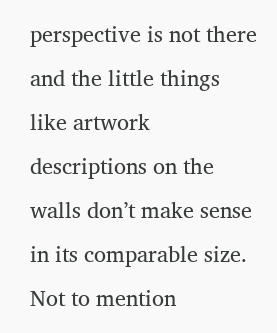perspective is not there and the little things like artwork descriptions on the walls don’t make sense in its comparable size. Not to mention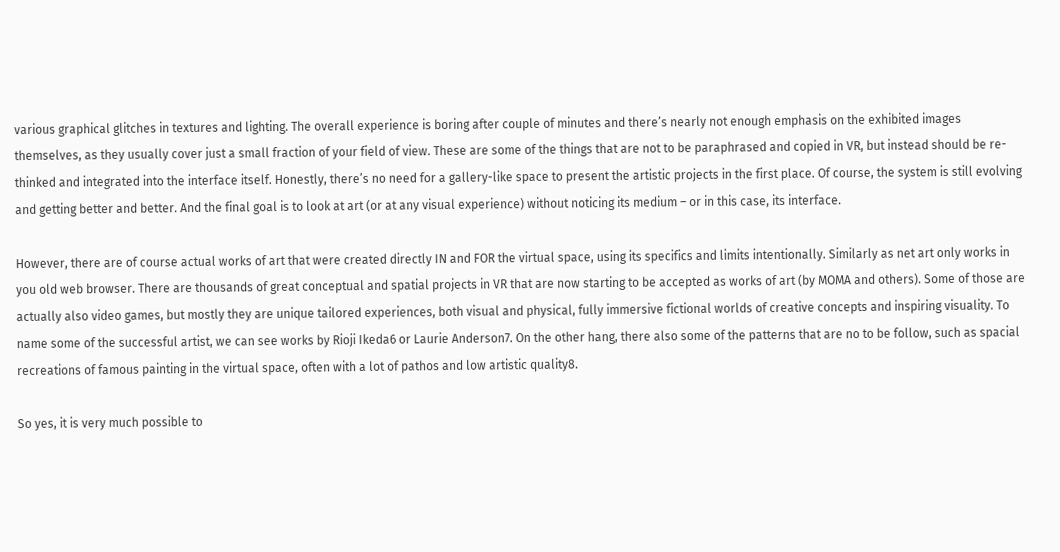various graphical glitches in textures and lighting. The overall experience is boring after couple of minutes and there’s nearly not enough emphasis on the exhibited images themselves, as they usually cover just a small fraction of your field of view. These are some of the things that are not to be paraphrased and copied in VR, but instead should be re-thinked and integrated into the interface itself. Honestly, there’s no need for a gallery-like space to present the artistic projects in the first place. Of course, the system is still evolving and getting better and better. And the final goal is to look at art (or at any visual experience) without noticing its medium – or in this case, its interface.

However, there are of course actual works of art that were created directly IN and FOR the virtual space, using its specifics and limits intentionally. Similarly as net art only works in you old web browser. There are thousands of great conceptual and spatial projects in VR that are now starting to be accepted as works of art (by MOMA and others). Some of those are actually also video games, but mostly they are unique tailored experiences, both visual and physical, fully immersive fictional worlds of creative concepts and inspiring visuality. To name some of the successful artist, we can see works by Rioji Ikeda6 or Laurie Anderson7. On the other hang, there also some of the patterns that are no to be follow, such as spacial recreations of famous painting in the virtual space, often with a lot of pathos and low artistic quality8.

So yes, it is very much possible to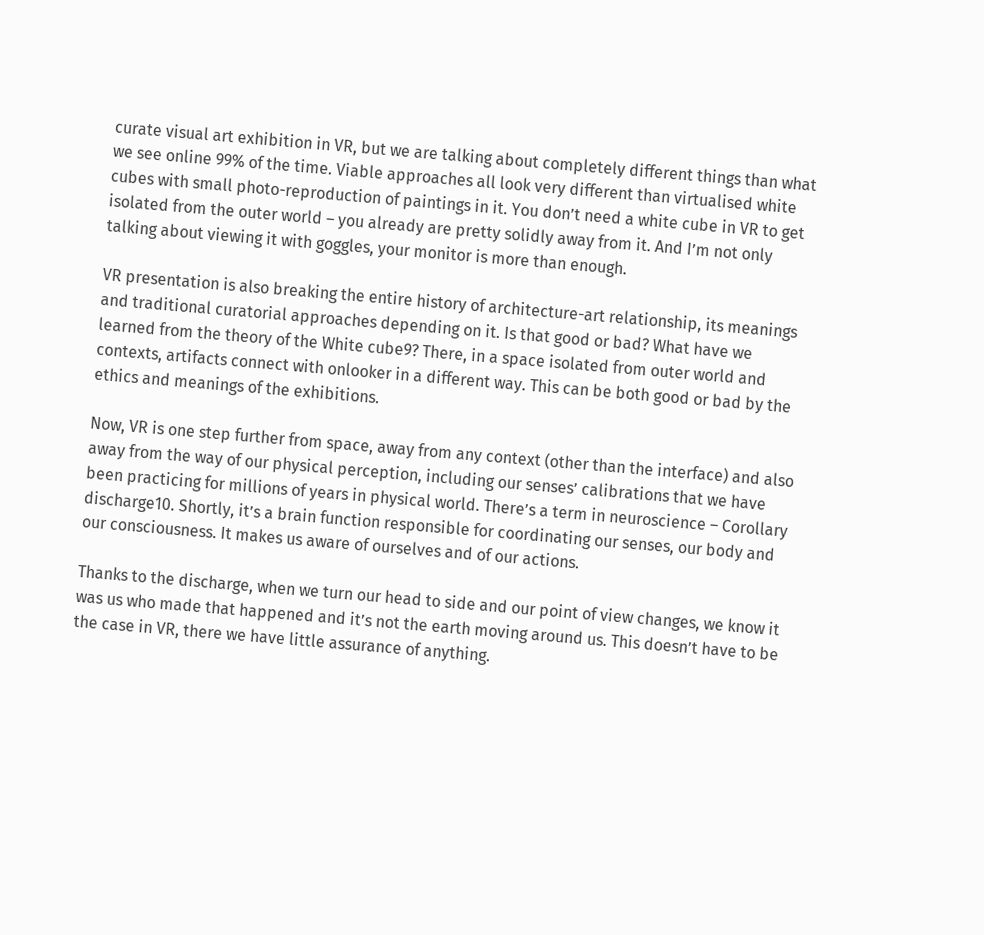curate visual art exhibition in VR, but we are talking about completely different things than what we see online 99% of the time. Viable approaches all look very different than virtualised white cubes with small photo-reproduction of paintings in it. You don’t need a white cube in VR to get isolated from the outer world – you already are pretty solidly away from it. And I’m not only talking about viewing it with goggles, your monitor is more than enough.

VR presentation is also breaking the entire history of architecture-art relationship, its meanings and traditional curatorial approaches depending on it. Is that good or bad? What have we learned from the theory of the White cube9? There, in a space isolated from outer world and contexts, artifacts connect with onlooker in a different way. This can be both good or bad by the ethics and meanings of the exhibitions.

Now, VR is one step further from space, away from any context (other than the interface) and also away from the way of our physical perception, including our senses’ calibrations that we have been practicing for millions of years in physical world. There’s a term in neuroscience – Corollary discharge10. Shortly, it’s a brain function responsible for coordinating our senses, our body and our consciousness. It makes us aware of ourselves and of our actions.

Thanks to the discharge, when we turn our head to side and our point of view changes, we know it was us who made that happened and it’s not the earth moving around us. This doesn’t have to be the case in VR, there we have little assurance of anything.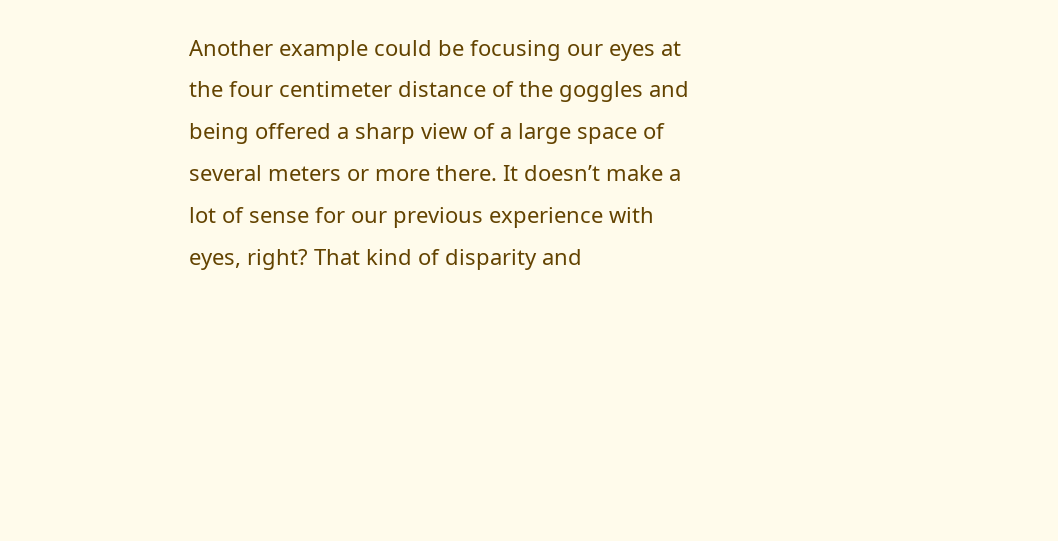Another example could be focusing our eyes at the four centimeter distance of the goggles and being offered a sharp view of a large space of several meters or more there. It doesn’t make a lot of sense for our previous experience with eyes, right? That kind of disparity and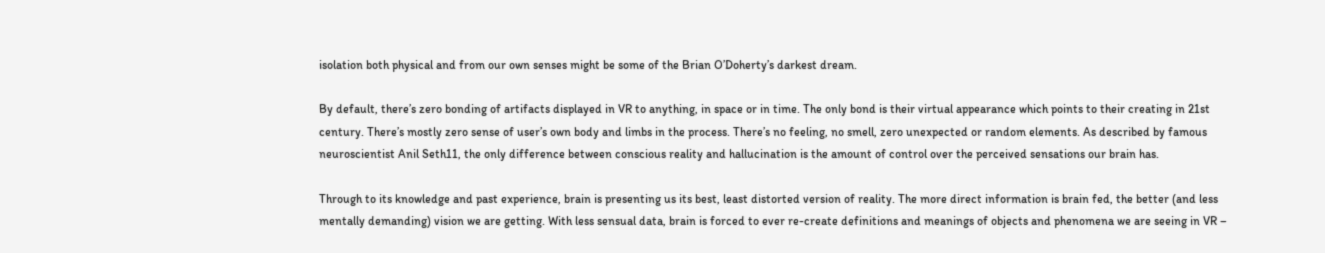isolation both physical and from our own senses might be some of the Brian O’Doherty’s darkest dream.

By default, there’s zero bonding of artifacts displayed in VR to anything, in space or in time. The only bond is their virtual appearance which points to their creating in 21st century. There’s mostly zero sense of user’s own body and limbs in the process. There’s no feeling, no smell, zero unexpected or random elements. As described by famous neuroscientist Anil Seth11, the only difference between conscious reality and hallucination is the amount of control over the perceived sensations our brain has.

Through to its knowledge and past experience, brain is presenting us its best, least distorted version of reality. The more direct information is brain fed, the better (and less mentally demanding) vision we are getting. With less sensual data, brain is forced to ever re-create definitions and meanings of objects and phenomena we are seeing in VR –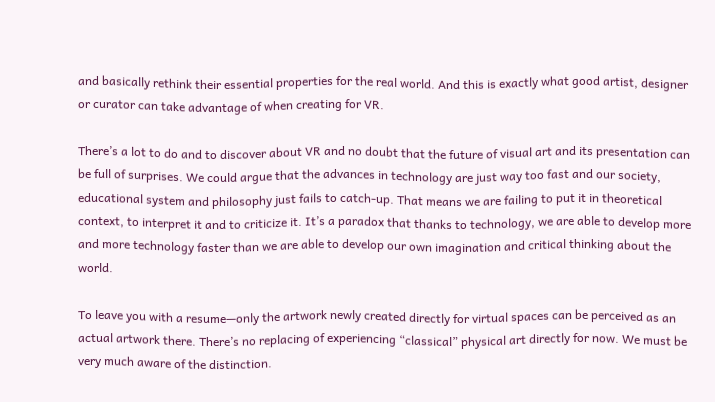and basically rethink their essential properties for the real world. And this is exactly what good artist, designer or curator can take advantage of when creating for VR.

There’s a lot to do and to discover about VR and no doubt that the future of visual art and its presentation can be full of surprises. We could argue that the advances in technology are just way too fast and our society, educational system and philosophy just fails to catch-up. That means we are failing to put it in theoretical context, to interpret it and to criticize it. It’s a paradox that thanks to technology, we are able to develop more and more technology faster than we are able to develop our own imagination and critical thinking about the world.

To leave you with a resume—only the artwork newly created directly for virtual spaces can be perceived as an actual artwork there. There’s no replacing of experiencing “classical” physical art directly for now. We must be very much aware of the distinction.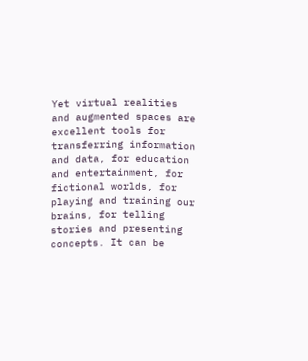Yet virtual realities and augmented spaces are excellent tools for transferring information and data, for education and entertainment, for fictional worlds, for playing and training our brains, for telling stories and presenting concepts. It can be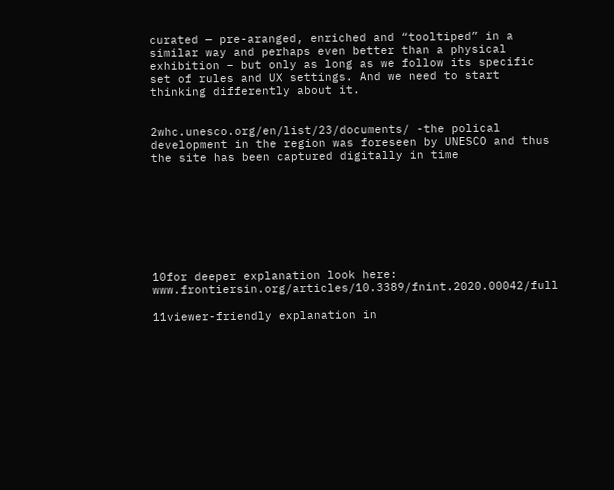curated — pre-aranged, enriched and “tooltiped” in a similar way and perhaps even better than a physical exhibition – but only as long as we follow its specific set of rules and UX settings. And we need to start thinking differently about it.


2whc.unesco.org/en/list/23/documents/ -the polical development in the region was foreseen by UNESCO and thus the site has been captured digitally in time








10for deeper explanation look here: www.frontiersin.org/articles/10.3389/fnint.2020.00042/full

11viewer-friendly explanation in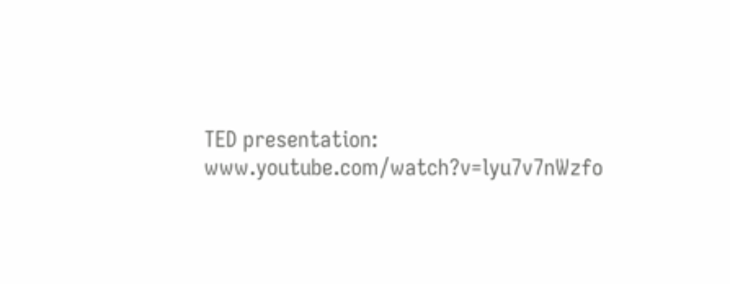TED presentation: www.youtube.com/watch?v=lyu7v7nWzfo